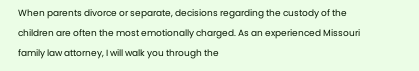When parents divorce or separate, decisions regarding the custody of the children are often the most emotionally charged. As an experienced Missouri family law attorney, I will walk you through the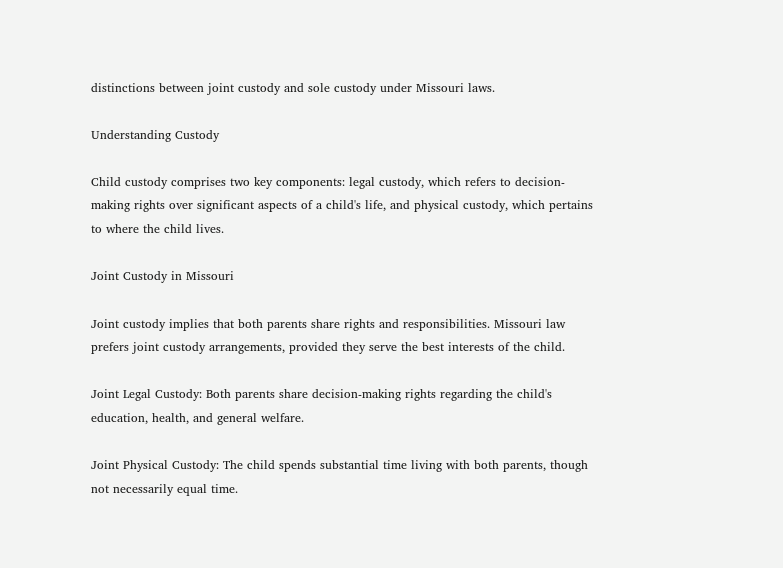distinctions between joint custody and sole custody under Missouri laws.

Understanding Custody

Child custody comprises two key components: legal custody, which refers to decision-making rights over significant aspects of a child's life, and physical custody, which pertains to where the child lives.

Joint Custody in Missouri

Joint custody implies that both parents share rights and responsibilities. Missouri law prefers joint custody arrangements, provided they serve the best interests of the child.

Joint Legal Custody: Both parents share decision-making rights regarding the child's education, health, and general welfare.

Joint Physical Custody: The child spends substantial time living with both parents, though not necessarily equal time.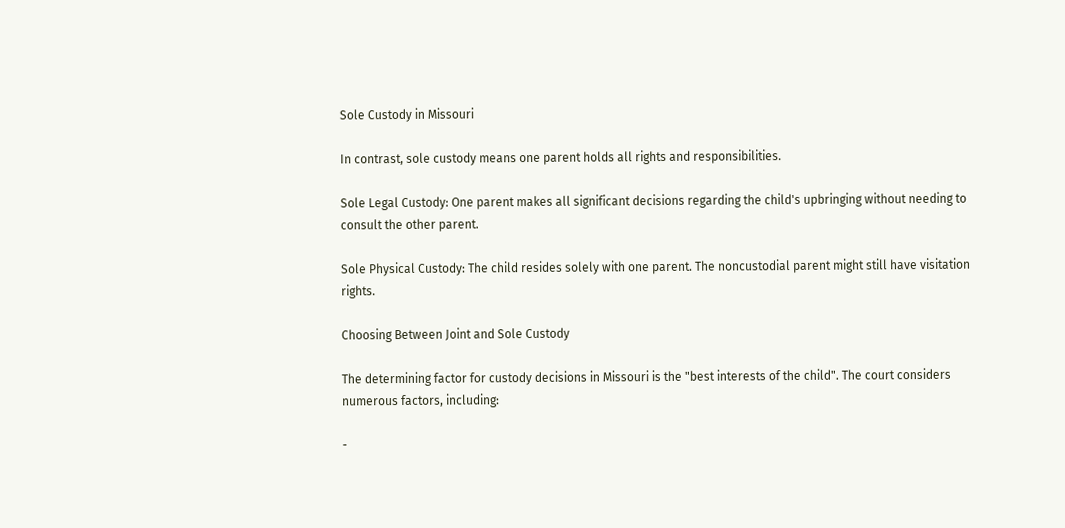Sole Custody in Missouri

In contrast, sole custody means one parent holds all rights and responsibilities.

Sole Legal Custody: One parent makes all significant decisions regarding the child's upbringing without needing to consult the other parent.

Sole Physical Custody: The child resides solely with one parent. The noncustodial parent might still have visitation rights.

Choosing Between Joint and Sole Custody

The determining factor for custody decisions in Missouri is the "best interests of the child". The court considers numerous factors, including:

-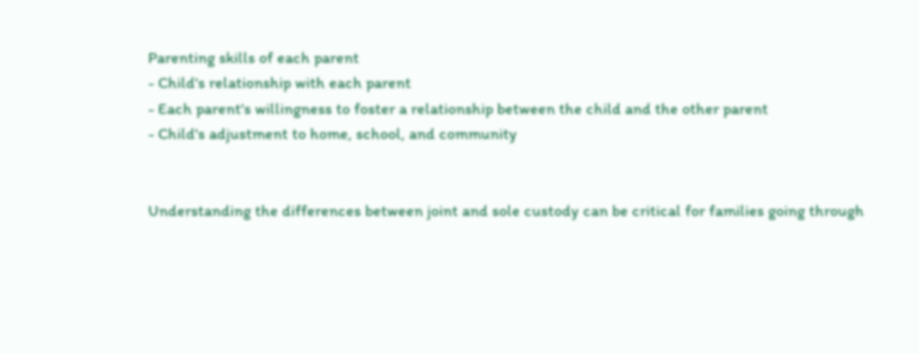Parenting skills of each parent
- Child's relationship with each parent
- Each parent's willingness to foster a relationship between the child and the other parent
- Child's adjustment to home, school, and community


Understanding the differences between joint and sole custody can be critical for families going through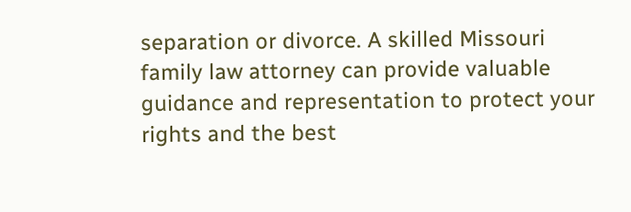separation or divorce. A skilled Missouri family law attorney can provide valuable guidance and representation to protect your rights and the best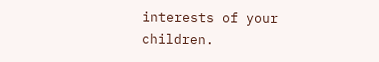interests of your children.